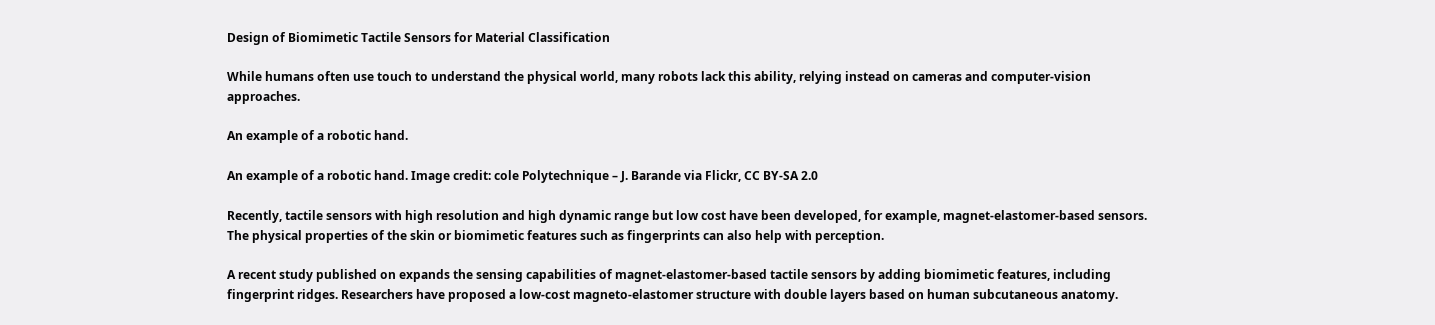Design of Biomimetic Tactile Sensors for Material Classification

While humans often use touch to understand the physical world, many robots lack this ability, relying instead on cameras and computer-vision approaches.

An example of a robotic hand.

An example of a robotic hand. Image credit: cole Polytechnique – J. Barande via Flickr, CC BY-SA 2.0

Recently, tactile sensors with high resolution and high dynamic range but low cost have been developed, for example, magnet-elastomer-based sensors. The physical properties of the skin or biomimetic features such as fingerprints can also help with perception.

A recent study published on expands the sensing capabilities of magnet-elastomer-based tactile sensors by adding biomimetic features, including fingerprint ridges. Researchers have proposed a low-cost magneto-elastomer structure with double layers based on human subcutaneous anatomy.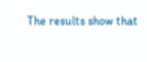The results show that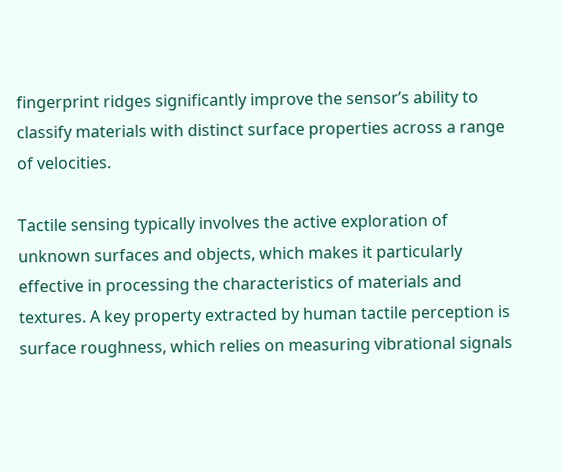fingerprint ridges significantly improve the sensor’s ability to classify materials with distinct surface properties across a range of velocities.

Tactile sensing typically involves the active exploration of unknown surfaces and objects, which makes it particularly effective in processing the characteristics of materials and textures. A key property extracted by human tactile perception is surface roughness, which relies on measuring vibrational signals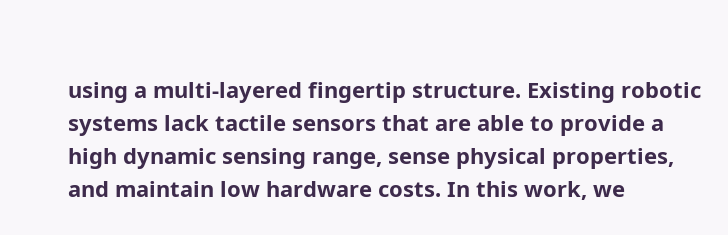using a multi-layered fingertip structure. Existing robotic systems lack tactile sensors that are able to provide a high dynamic sensing range, sense physical properties, and maintain low hardware costs. In this work, we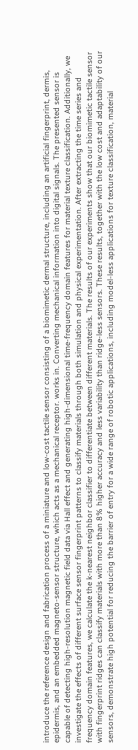introduce the reference design and fabrication process of a miniature and low-cost tactile sensor consisting of a biomimetic dermal structure, including an artificial fingerprint, dermis, epidermis, and an embedded magneto-sensor structure, which acts as a mechanical receptor. works in. Converting mechanical information into digital signals. The presented sensor is capable of detecting high-resolution magnetic field data via Hall effect and generating high-dimensional time-frequency domain features for material texture classification. Additionally, we investigate the effects of different surface sensor fingerprint patterns to classify materials through both simulation and physical experimentation. After extracting the time series and frequency domain features, we calculate the k-nearest neighbor classifier to differentiate between different materials. The results of our experiments show that our biomimetic tactile sensor with fingerprint ridges can classify materials with more than 8% higher accuracy and less variability than ridge-less sensors. These results, together with the low cost and adaptability of our sensors, demonstrate high potential for reducing the barrier of entry for a wide range of robotic applications, including model-less applications for texture classification, material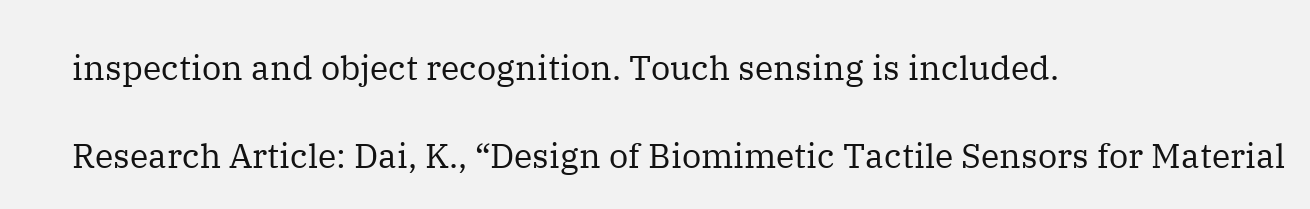inspection and object recognition. Touch sensing is included.

Research Article: Dai, K., “Design of Biomimetic Tactile Sensors for Material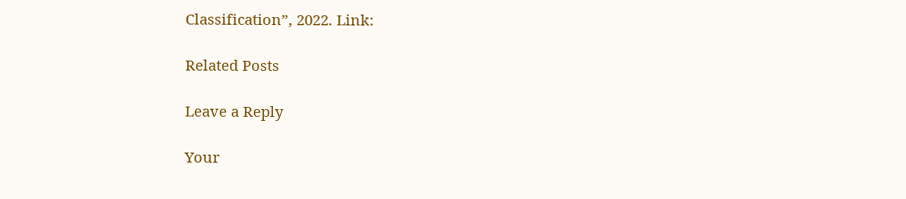Classification”, 2022. Link:

Related Posts

Leave a Reply

Your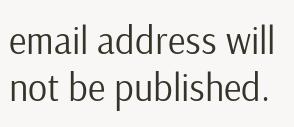email address will not be published.